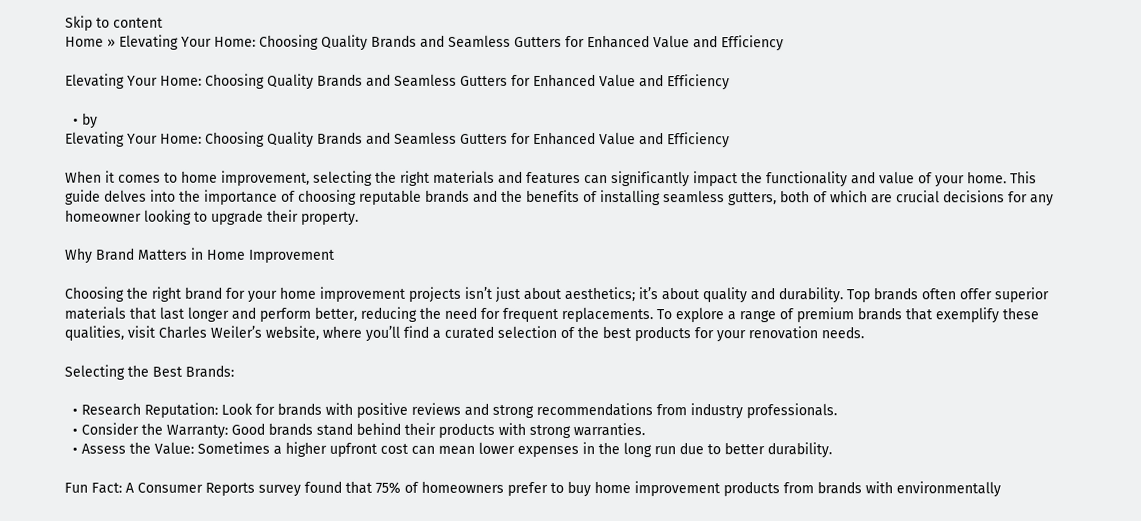Skip to content
Home » Elevating Your Home: Choosing Quality Brands and Seamless Gutters for Enhanced Value and Efficiency

Elevating Your Home: Choosing Quality Brands and Seamless Gutters for Enhanced Value and Efficiency

  • by
Elevating Your Home: Choosing Quality Brands and Seamless Gutters for Enhanced Value and Efficiency

When it comes to home improvement, selecting the right materials and features can significantly impact the functionality and value of your home. This guide delves into the importance of choosing reputable brands and the benefits of installing seamless gutters, both of which are crucial decisions for any homeowner looking to upgrade their property.

Why Brand Matters in Home Improvement

Choosing the right brand for your home improvement projects isn’t just about aesthetics; it’s about quality and durability. Top brands often offer superior materials that last longer and perform better, reducing the need for frequent replacements. To explore a range of premium brands that exemplify these qualities, visit Charles Weiler’s website, where you’ll find a curated selection of the best products for your renovation needs.

Selecting the Best Brands:

  • Research Reputation: Look for brands with positive reviews and strong recommendations from industry professionals.
  • Consider the Warranty: Good brands stand behind their products with strong warranties.
  • Assess the Value: Sometimes a higher upfront cost can mean lower expenses in the long run due to better durability.

Fun Fact: A Consumer Reports survey found that 75% of homeowners prefer to buy home improvement products from brands with environmentally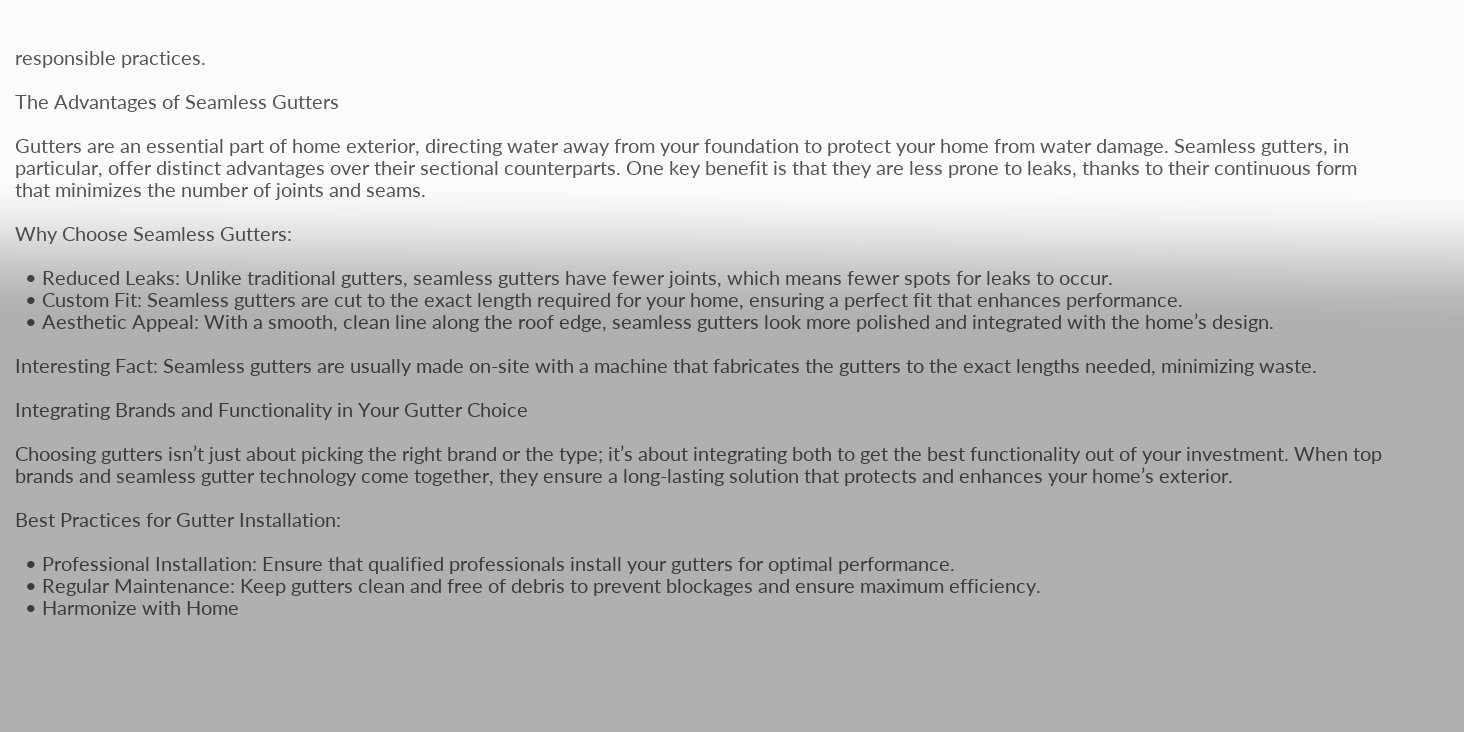responsible practices.

The Advantages of Seamless Gutters

Gutters are an essential part of home exterior, directing water away from your foundation to protect your home from water damage. Seamless gutters, in particular, offer distinct advantages over their sectional counterparts. One key benefit is that they are less prone to leaks, thanks to their continuous form that minimizes the number of joints and seams.

Why Choose Seamless Gutters:

  • Reduced Leaks: Unlike traditional gutters, seamless gutters have fewer joints, which means fewer spots for leaks to occur.
  • Custom Fit: Seamless gutters are cut to the exact length required for your home, ensuring a perfect fit that enhances performance.
  • Aesthetic Appeal: With a smooth, clean line along the roof edge, seamless gutters look more polished and integrated with the home’s design.

Interesting Fact: Seamless gutters are usually made on-site with a machine that fabricates the gutters to the exact lengths needed, minimizing waste.

Integrating Brands and Functionality in Your Gutter Choice

Choosing gutters isn’t just about picking the right brand or the type; it’s about integrating both to get the best functionality out of your investment. When top brands and seamless gutter technology come together, they ensure a long-lasting solution that protects and enhances your home’s exterior.

Best Practices for Gutter Installation:

  • Professional Installation: Ensure that qualified professionals install your gutters for optimal performance.
  • Regular Maintenance: Keep gutters clean and free of debris to prevent blockages and ensure maximum efficiency.
  • Harmonize with Home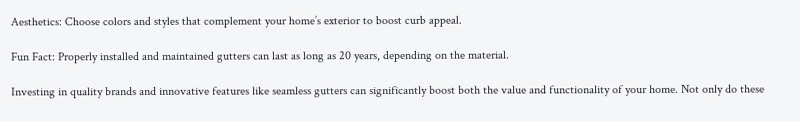Aesthetics: Choose colors and styles that complement your home’s exterior to boost curb appeal.

Fun Fact: Properly installed and maintained gutters can last as long as 20 years, depending on the material.

Investing in quality brands and innovative features like seamless gutters can significantly boost both the value and functionality of your home. Not only do these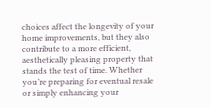choices affect the longevity of your home improvements, but they also contribute to a more efficient, aesthetically pleasing property that stands the test of time. Whether you’re preparing for eventual resale or simply enhancing your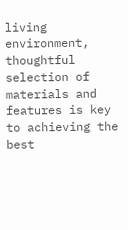living environment, thoughtful selection of materials and features is key to achieving the best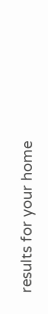results for your home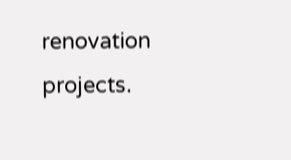renovation projects.